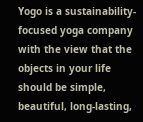Yogo is a sustainability-focused yoga company with the view that the objects in your life should be simple, beautiful, long-lasting,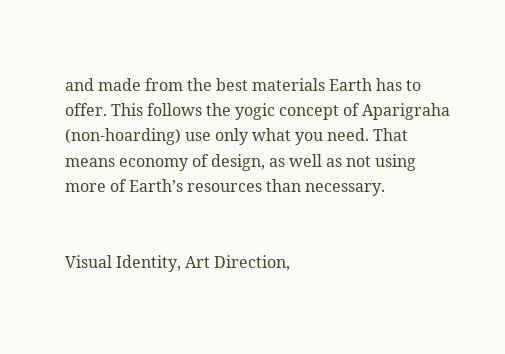and made from the best materials Earth has to offer. This follows the yogic concept of Aparigraha (non-hoarding) use only what you need. That means economy of design, as well as not using more of Earth’s resources than necessary.


Visual Identity, Art Direction,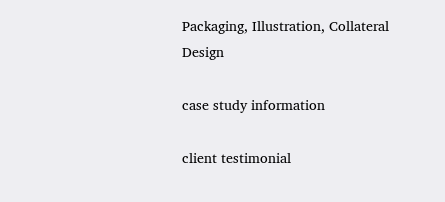Packaging, Illustration, Collateral Design

case study information

client testimonial